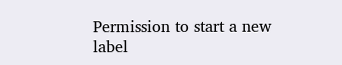Permission to start a new label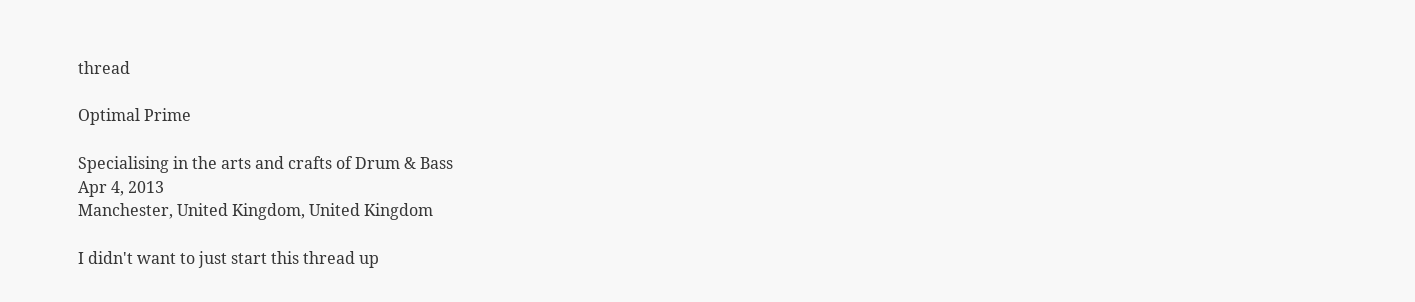thread

Optimal Prime

Specialising in the arts and crafts of Drum & Bass
Apr 4, 2013
Manchester, United Kingdom, United Kingdom

I didn't want to just start this thread up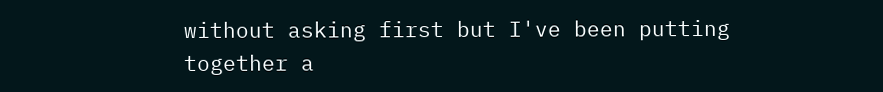without asking first but I've been putting together a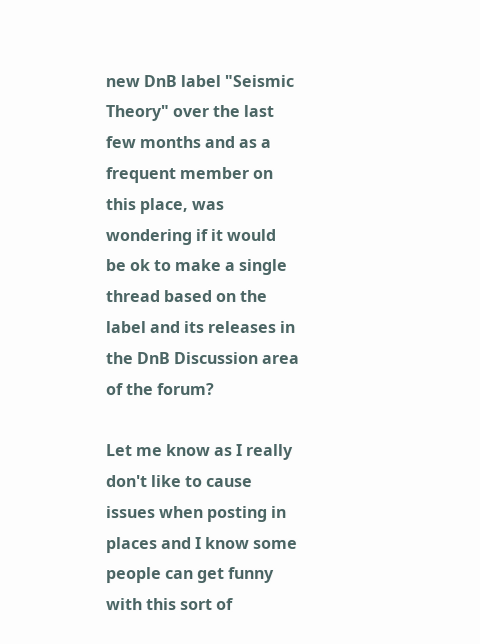new DnB label "Seismic Theory" over the last few months and as a frequent member on this place, was wondering if it would be ok to make a single thread based on the label and its releases in the DnB Discussion area of the forum?

Let me know as I really don't like to cause issues when posting in places and I know some people can get funny with this sort of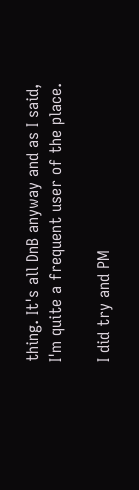thing. It's all DnB anyway and as I said, I'm quite a frequent user of the place.

I did try and PM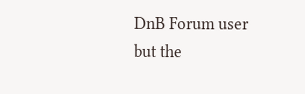DnB Forum user but the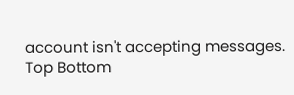account isn't accepting messages.
Top Bottom